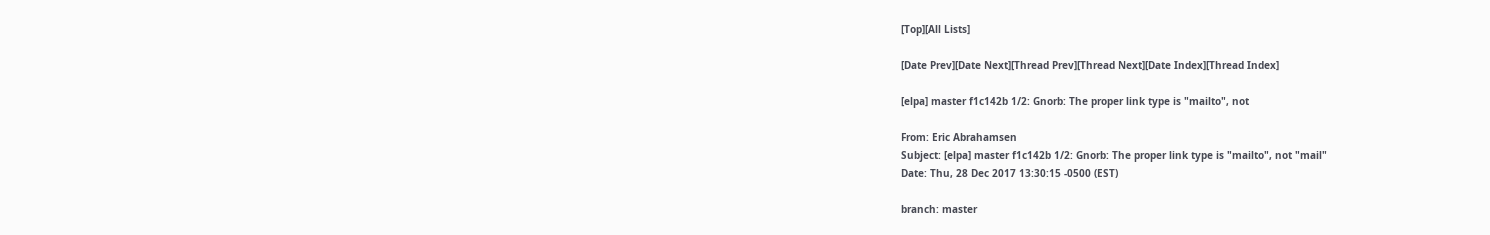[Top][All Lists]

[Date Prev][Date Next][Thread Prev][Thread Next][Date Index][Thread Index]

[elpa] master f1c142b 1/2: Gnorb: The proper link type is "mailto", not

From: Eric Abrahamsen
Subject: [elpa] master f1c142b 1/2: Gnorb: The proper link type is "mailto", not "mail"
Date: Thu, 28 Dec 2017 13:30:15 -0500 (EST)

branch: master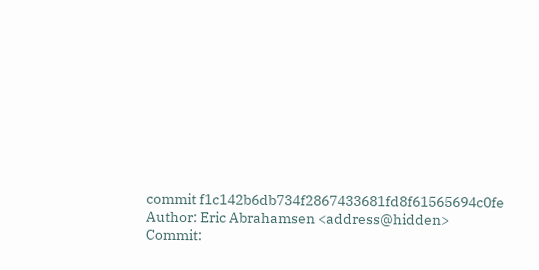commit f1c142b6db734f2867433681fd8f61565694c0fe
Author: Eric Abrahamsen <address@hidden>
Commit: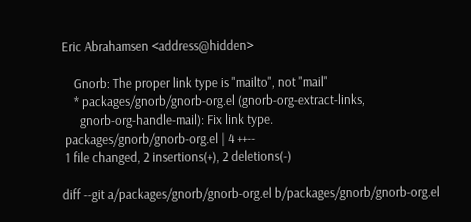Eric Abrahamsen <address@hidden>

    Gnorb: The proper link type is "mailto", not "mail"
    * packages/gnorb/gnorb-org.el (gnorb-org-extract-links,
      gnorb-org-handle-mail): Fix link type.
 packages/gnorb/gnorb-org.el | 4 ++--
 1 file changed, 2 insertions(+), 2 deletions(-)

diff --git a/packages/gnorb/gnorb-org.el b/packages/gnorb/gnorb-org.el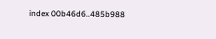index 00b46d6..485b988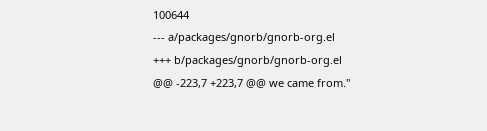100644
--- a/packages/gnorb/gnorb-org.el
+++ b/packages/gnorb/gnorb-org.el
@@ -223,7 +223,7 @@ we came from."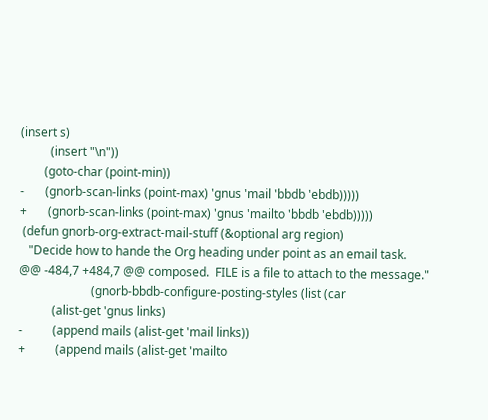(insert s)
          (insert "\n"))
        (goto-char (point-min))
-       (gnorb-scan-links (point-max) 'gnus 'mail 'bbdb 'ebdb)))))
+       (gnorb-scan-links (point-max) 'gnus 'mailto 'bbdb 'ebdb)))))
 (defun gnorb-org-extract-mail-stuff (&optional arg region)
   "Decide how to hande the Org heading under point as an email task.
@@ -484,7 +484,7 @@ composed.  FILE is a file to attach to the message."
                        (gnorb-bbdb-configure-posting-styles (list (car
           (alist-get 'gnus links)
-          (append mails (alist-get 'mail links))
+          (append mails (alist-get 'mailto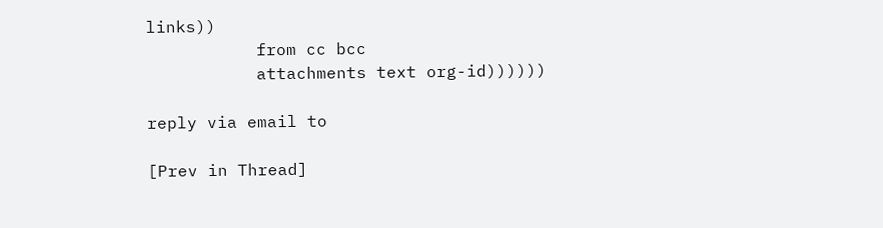links))
           from cc bcc
           attachments text org-id))))))

reply via email to

[Prev in Thread]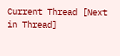Current Thread [Next in Thread]